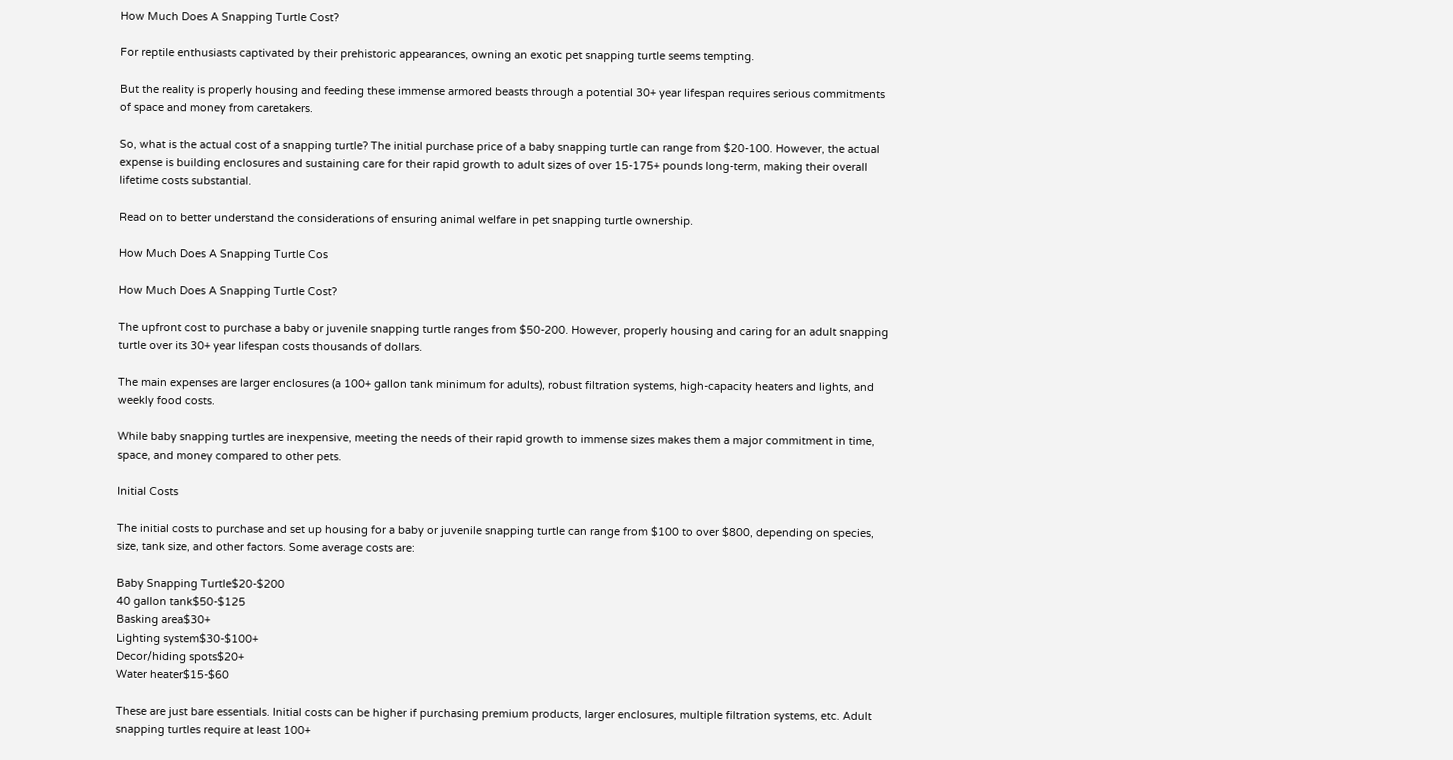How Much Does A Snapping Turtle Cost?

For reptile enthusiasts captivated by their prehistoric appearances, owning an exotic pet snapping turtle seems tempting.

But the reality is properly housing and feeding these immense armored beasts through a potential 30+ year lifespan requires serious commitments of space and money from caretakers.

So, what is the actual cost of a snapping turtle? The initial purchase price of a baby snapping turtle can range from $20-100. However, the actual expense is building enclosures and sustaining care for their rapid growth to adult sizes of over 15-175+ pounds long-term, making their overall lifetime costs substantial.

Read on to better understand the considerations of ensuring animal welfare in pet snapping turtle ownership.

How Much Does A Snapping Turtle Cos

How Much Does A Snapping Turtle Cost?

The upfront cost to purchase a baby or juvenile snapping turtle ranges from $50-200. However, properly housing and caring for an adult snapping turtle over its 30+ year lifespan costs thousands of dollars.

The main expenses are larger enclosures (a 100+ gallon tank minimum for adults), robust filtration systems, high-capacity heaters and lights, and weekly food costs.

While baby snapping turtles are inexpensive, meeting the needs of their rapid growth to immense sizes makes them a major commitment in time, space, and money compared to other pets.

Initial Costs

The initial costs to purchase and set up housing for a baby or juvenile snapping turtle can range from $100 to over $800, depending on species, size, tank size, and other factors. Some average costs are:

Baby Snapping Turtle$20-$200
40 gallon tank$50-$125
Basking area$30+
Lighting system$30-$100+
Decor/hiding spots$20+
Water heater$15-$60

These are just bare essentials. Initial costs can be higher if purchasing premium products, larger enclosures, multiple filtration systems, etc. Adult snapping turtles require at least 100+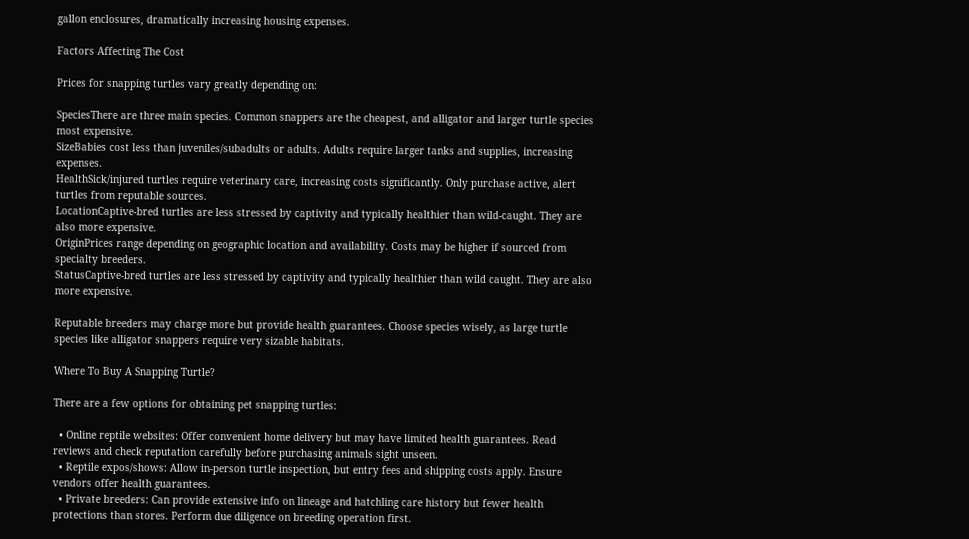gallon enclosures, dramatically increasing housing expenses.

Factors Affecting The Cost

Prices for snapping turtles vary greatly depending on:

SpeciesThere are three main species. Common snappers are the cheapest, and alligator and larger turtle species most expensive.
SizeBabies cost less than juveniles/subadults or adults. Adults require larger tanks and supplies, increasing expenses.
HealthSick/injured turtles require veterinary care, increasing costs significantly. Only purchase active, alert turtles from reputable sources.
LocationCaptive-bred turtles are less stressed by captivity and typically healthier than wild-caught. They are also more expensive.
OriginPrices range depending on geographic location and availability. Costs may be higher if sourced from specialty breeders.
StatusCaptive-bred turtles are less stressed by captivity and typically healthier than wild caught. They are also more expensive.

Reputable breeders may charge more but provide health guarantees. Choose species wisely, as large turtle species like alligator snappers require very sizable habitats.

Where To Buy A Snapping Turtle?

There are a few options for obtaining pet snapping turtles:

  • Online reptile websites: Offer convenient home delivery but may have limited health guarantees. Read reviews and check reputation carefully before purchasing animals sight unseen.
  • Reptile expos/shows: Allow in-person turtle inspection, but entry fees and shipping costs apply. Ensure vendors offer health guarantees.
  • Private breeders: Can provide extensive info on lineage and hatchling care history but fewer health protections than stores. Perform due diligence on breeding operation first.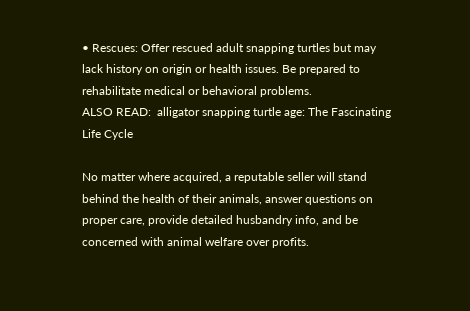• Rescues: Offer rescued adult snapping turtles but may lack history on origin or health issues. Be prepared to rehabilitate medical or behavioral problems.
ALSO READ:  alligator snapping turtle age: The Fascinating Life Cycle

No matter where acquired, a reputable seller will stand behind the health of their animals, answer questions on proper care, provide detailed husbandry info, and be concerned with animal welfare over profits.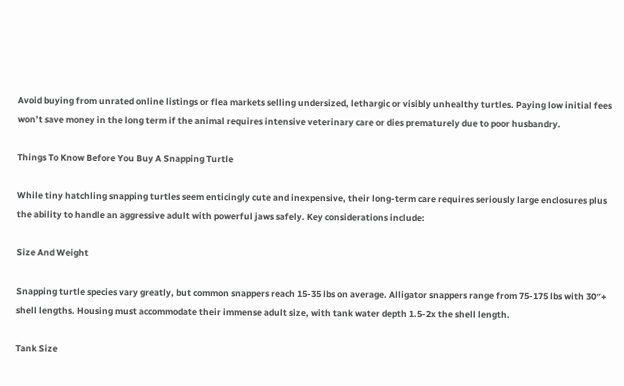Avoid buying from unrated online listings or flea markets selling undersized, lethargic or visibly unhealthy turtles. Paying low initial fees won’t save money in the long term if the animal requires intensive veterinary care or dies prematurely due to poor husbandry.

Things To Know Before You Buy A Snapping Turtle

While tiny hatchling snapping turtles seem enticingly cute and inexpensive, their long-term care requires seriously large enclosures plus the ability to handle an aggressive adult with powerful jaws safely. Key considerations include:

Size And Weight

Snapping turtle species vary greatly, but common snappers reach 15-35 lbs on average. Alligator snappers range from 75-175 lbs with 30″+ shell lengths. Housing must accommodate their immense adult size, with tank water depth 1.5-2x the shell length.

Tank Size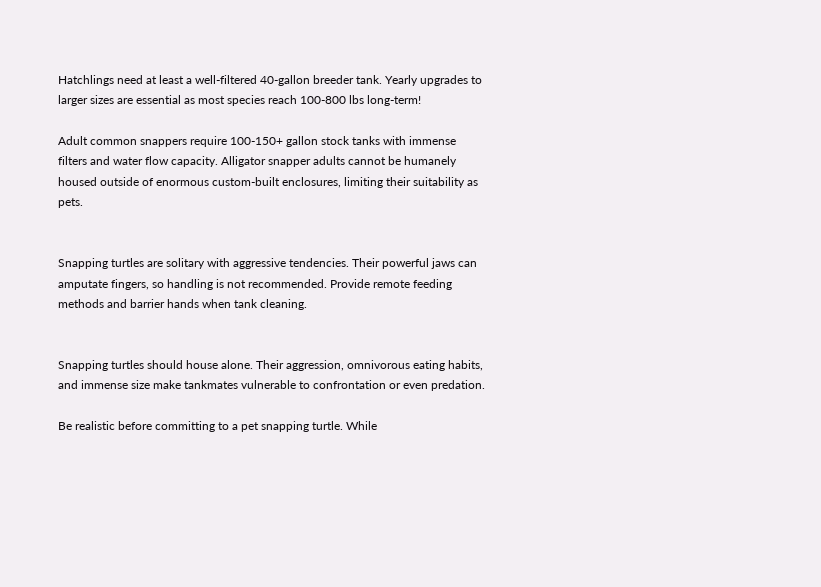Hatchlings need at least a well-filtered 40-gallon breeder tank. Yearly upgrades to larger sizes are essential as most species reach 100-800 lbs long-term!

Adult common snappers require 100-150+ gallon stock tanks with immense filters and water flow capacity. Alligator snapper adults cannot be humanely housed outside of enormous custom-built enclosures, limiting their suitability as pets.


Snapping turtles are solitary with aggressive tendencies. Their powerful jaws can amputate fingers, so handling is not recommended. Provide remote feeding methods and barrier hands when tank cleaning.


Snapping turtles should house alone. Their aggression, omnivorous eating habits, and immense size make tankmates vulnerable to confrontation or even predation.

Be realistic before committing to a pet snapping turtle. While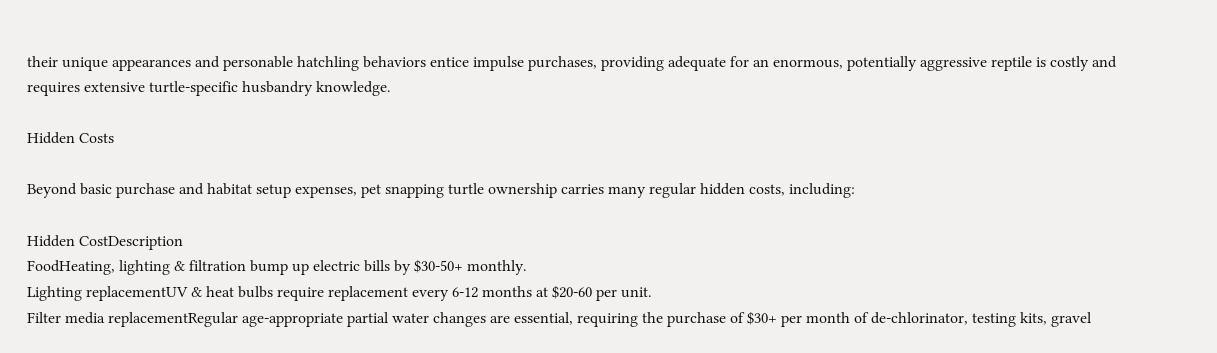their unique appearances and personable hatchling behaviors entice impulse purchases, providing adequate for an enormous, potentially aggressive reptile is costly and requires extensive turtle-specific husbandry knowledge.

Hidden Costs

Beyond basic purchase and habitat setup expenses, pet snapping turtle ownership carries many regular hidden costs, including:

Hidden CostDescription
FoodHeating, lighting & filtration bump up electric bills by $30-50+ monthly.
Lighting replacementUV & heat bulbs require replacement every 6-12 months at $20-60 per unit.
Filter media replacementRegular age-appropriate partial water changes are essential, requiring the purchase of $30+ per month of de-chlorinator, testing kits, gravel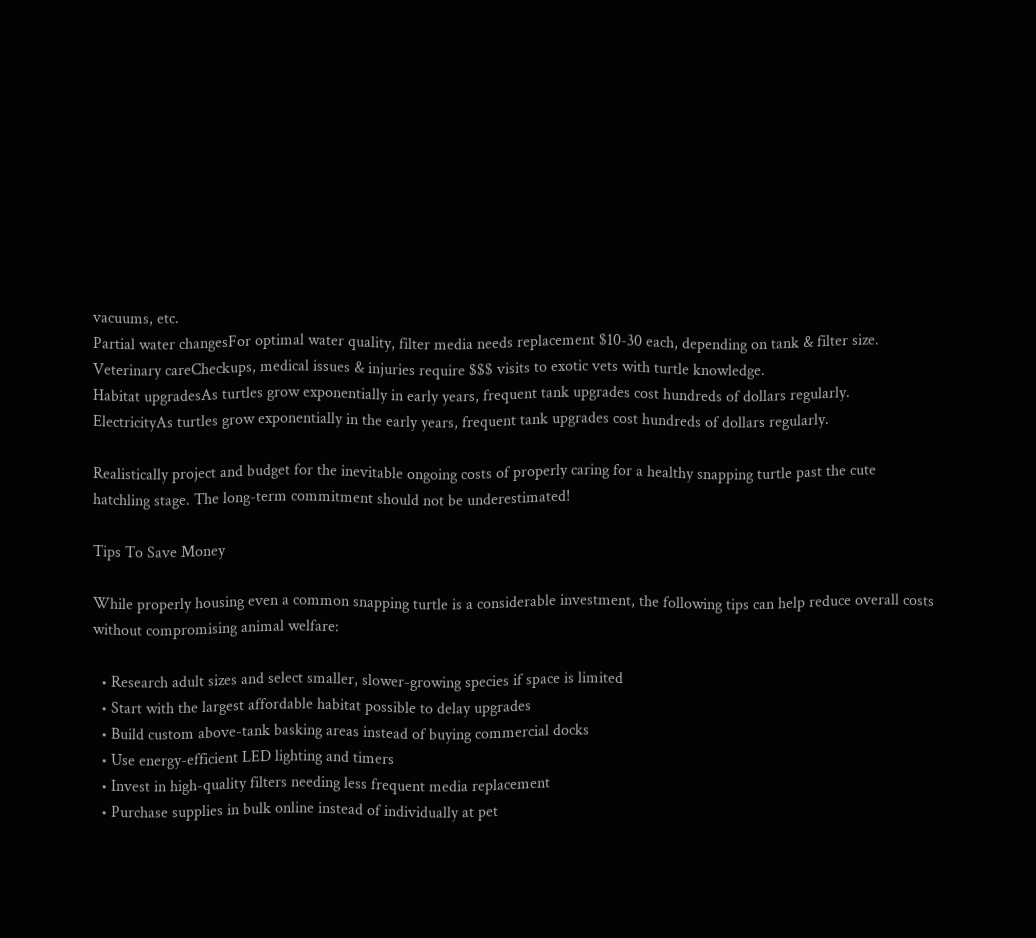vacuums, etc.
Partial water changesFor optimal water quality, filter media needs replacement $10-30 each, depending on tank & filter size.
Veterinary careCheckups, medical issues & injuries require $$$ visits to exotic vets with turtle knowledge.
Habitat upgradesAs turtles grow exponentially in early years, frequent tank upgrades cost hundreds of dollars regularly.
ElectricityAs turtles grow exponentially in the early years, frequent tank upgrades cost hundreds of dollars regularly.

Realistically project and budget for the inevitable ongoing costs of properly caring for a healthy snapping turtle past the cute hatchling stage. The long-term commitment should not be underestimated!

Tips To Save Money

While properly housing even a common snapping turtle is a considerable investment, the following tips can help reduce overall costs without compromising animal welfare:

  • Research adult sizes and select smaller, slower-growing species if space is limited
  • Start with the largest affordable habitat possible to delay upgrades
  • Build custom above-tank basking areas instead of buying commercial docks
  • Use energy-efficient LED lighting and timers
  • Invest in high-quality filters needing less frequent media replacement
  • Purchase supplies in bulk online instead of individually at pet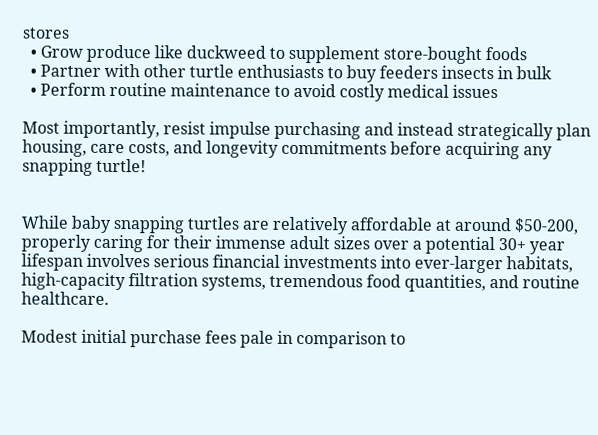stores
  • Grow produce like duckweed to supplement store-bought foods
  • Partner with other turtle enthusiasts to buy feeders insects in bulk
  • Perform routine maintenance to avoid costly medical issues

Most importantly, resist impulse purchasing and instead strategically plan housing, care costs, and longevity commitments before acquiring any snapping turtle!


While baby snapping turtles are relatively affordable at around $50-200, properly caring for their immense adult sizes over a potential 30+ year lifespan involves serious financial investments into ever-larger habitats, high-capacity filtration systems, tremendous food quantities, and routine healthcare.

Modest initial purchase fees pale in comparison to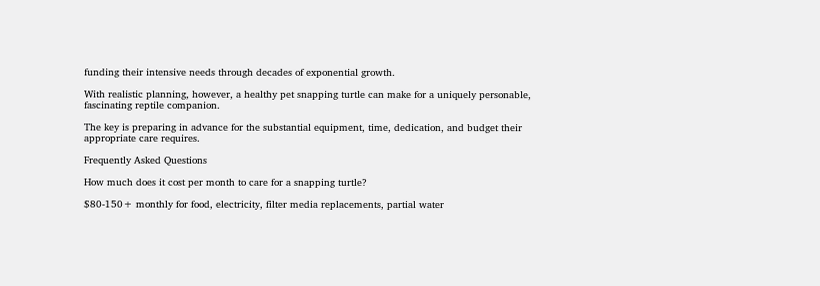funding their intensive needs through decades of exponential growth.

With realistic planning, however, a healthy pet snapping turtle can make for a uniquely personable, fascinating reptile companion.

The key is preparing in advance for the substantial equipment, time, dedication, and budget their appropriate care requires.

Frequently Asked Questions

How much does it cost per month to care for a snapping turtle?

$80-150+ monthly for food, electricity, filter media replacements, partial water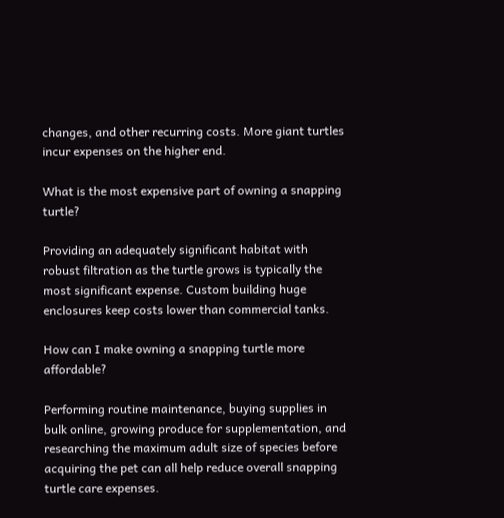changes, and other recurring costs. More giant turtles incur expenses on the higher end.

What is the most expensive part of owning a snapping turtle?

Providing an adequately significant habitat with robust filtration as the turtle grows is typically the most significant expense. Custom building huge enclosures keep costs lower than commercial tanks.

How can I make owning a snapping turtle more affordable?

Performing routine maintenance, buying supplies in bulk online, growing produce for supplementation, and researching the maximum adult size of species before acquiring the pet can all help reduce overall snapping turtle care expenses.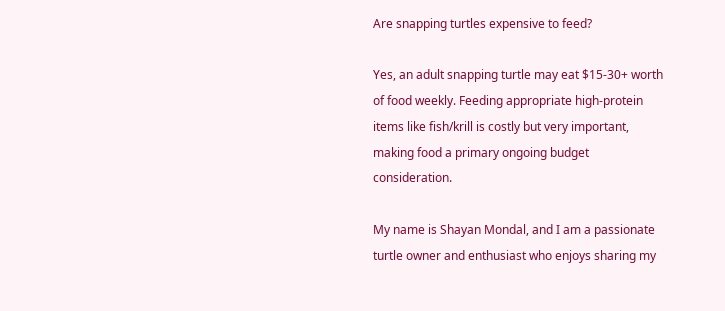Are snapping turtles expensive to feed?

Yes, an adult snapping turtle may eat $15-30+ worth of food weekly. Feeding appropriate high-protein items like fish/krill is costly but very important, making food a primary ongoing budget consideration.

My name is Shayan Mondal, and I am a passionate turtle owner and enthusiast who enjoys sharing my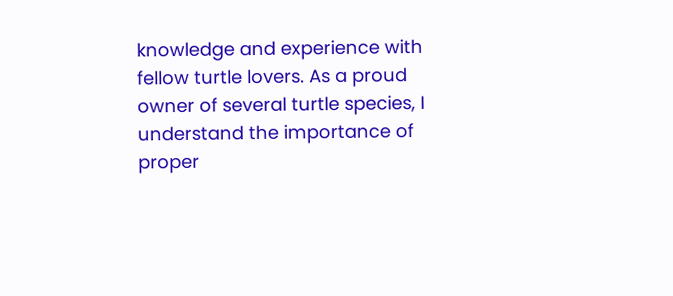knowledge and experience with fellow turtle lovers. As a proud owner of several turtle species, I understand the importance of proper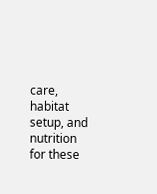care, habitat setup, and nutrition for these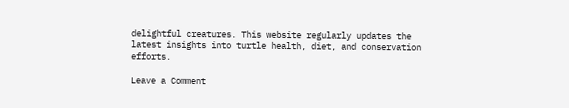delightful creatures. This website regularly updates the latest insights into turtle health, diet, and conservation efforts.

Leave a Comment